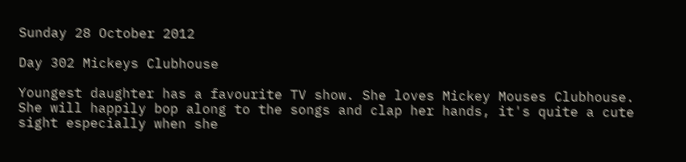Sunday 28 October 2012

Day 302 Mickeys Clubhouse

Youngest daughter has a favourite TV show. She loves Mickey Mouses Clubhouse. She will happily bop along to the songs and clap her hands, it's quite a cute sight especially when she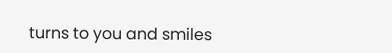turns to you and smiles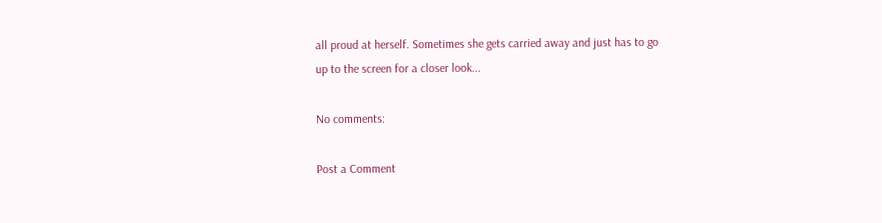all proud at herself. Sometimes she gets carried away and just has to go up to the screen for a closer look...

No comments:

Post a Comment